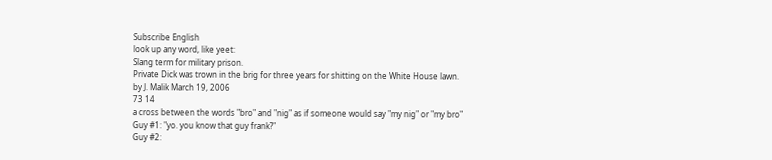Subscribe English
look up any word, like yeet:
Slang term for military prison.
Private Dick was trown in the brig for three years for shitting on the White House lawn.
by J. Malik March 19, 2006
73 14
a cross between the words "bro" and "nig" as if someone would say "my nig" or "my bro"
Guy #1: "yo. you know that guy frank?"
Guy #2: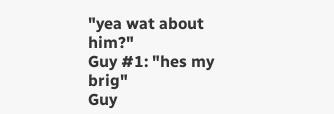"yea wat about him?"
Guy #1: "hes my brig"
Guy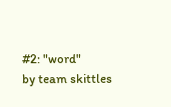#2: "word"
by team skittles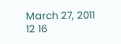March 27, 2011
12 16